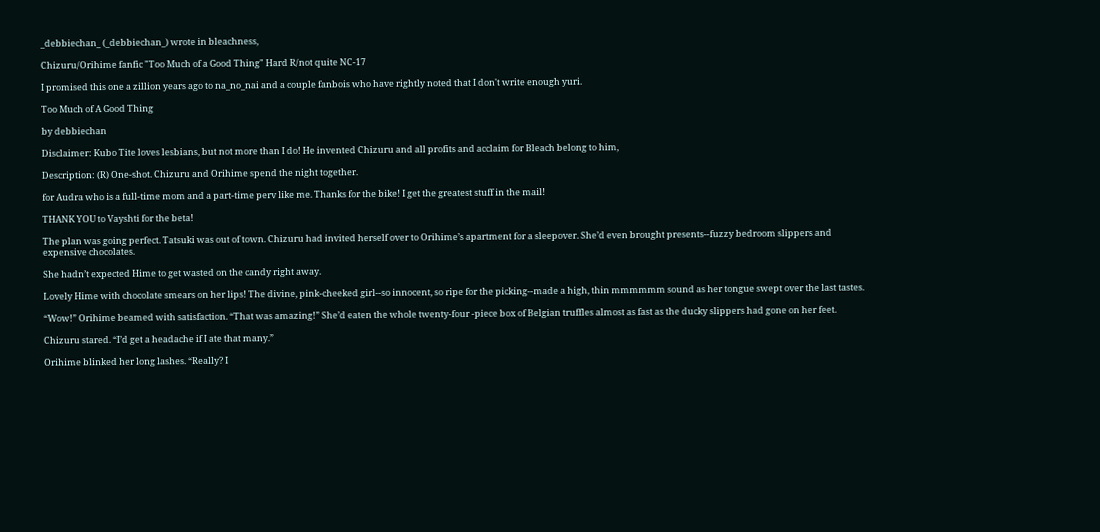_debbiechan_ (_debbiechan_) wrote in bleachness,

Chizuru/Orihime fanfic "Too Much of a Good Thing" Hard R/not quite NC-17

I promised this one a zillion years ago to na_no_nai and a couple fanbois who have rightly noted that I don't write enough yuri.

Too Much of A Good Thing

by debbiechan

Disclaimer: Kubo Tite loves lesbians, but not more than I do! He invented Chizuru and all profits and acclaim for Bleach belong to him,

Description: (R) One-shot. Chizuru and Orihime spend the night together.

for Audra who is a full-time mom and a part-time perv like me. Thanks for the bike! I get the greatest stuff in the mail!

THANK YOU to Vayshti for the beta!

The plan was going perfect. Tatsuki was out of town. Chizuru had invited herself over to Orihime’s apartment for a sleepover. She’d even brought presents--fuzzy bedroom slippers and expensive chocolates.

She hadn’t expected Hime to get wasted on the candy right away.

Lovely Hime with chocolate smears on her lips! The divine, pink-cheeked girl--so innocent, so ripe for the picking--made a high, thin mmmmmm sound as her tongue swept over the last tastes.

“Wow!” Orihime beamed with satisfaction. “That was amazing!” She’d eaten the whole twenty-four -piece box of Belgian truffles almost as fast as the ducky slippers had gone on her feet.

Chizuru stared. “I’d get a headache if I ate that many.”

Orihime blinked her long lashes. “Really? I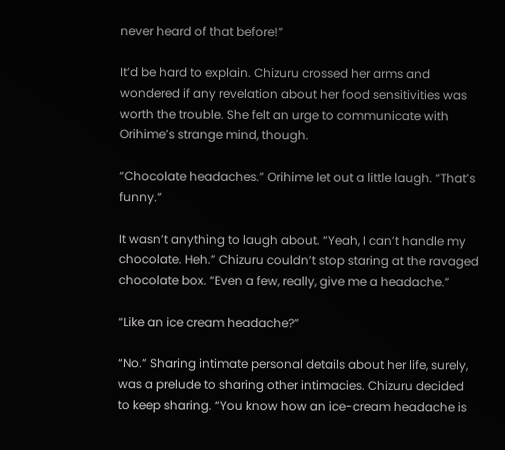never heard of that before!”

It’d be hard to explain. Chizuru crossed her arms and wondered if any revelation about her food sensitivities was worth the trouble. She felt an urge to communicate with Orihime’s strange mind, though.

“Chocolate headaches.” Orihime let out a little laugh. “That’s funny.”

It wasn’t anything to laugh about. “Yeah, I can’t handle my chocolate. Heh.” Chizuru couldn’t stop staring at the ravaged chocolate box. “Even a few, really, give me a headache.”

“Like an ice cream headache?”

“No.” Sharing intimate personal details about her life, surely, was a prelude to sharing other intimacies. Chizuru decided to keep sharing. “You know how an ice-cream headache is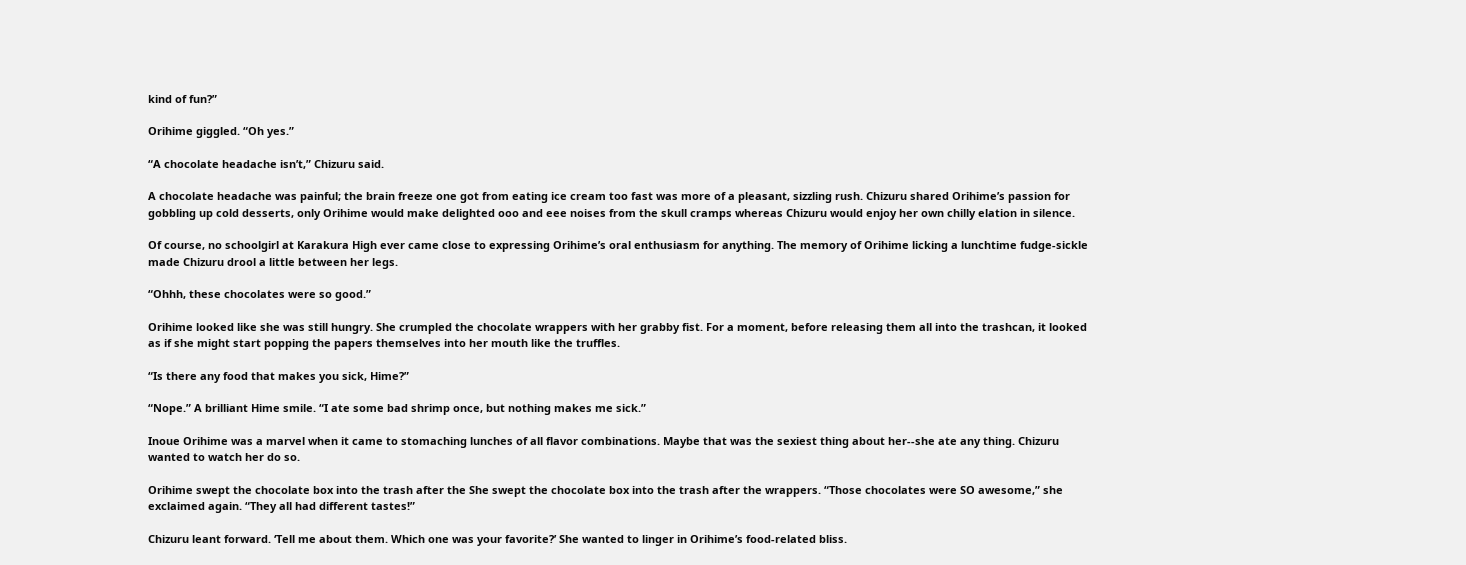kind of fun?”

Orihime giggled. “Oh yes.”

“A chocolate headache isn’t,” Chizuru said.

A chocolate headache was painful; the brain freeze one got from eating ice cream too fast was more of a pleasant, sizzling rush. Chizuru shared Orihime’s passion for gobbling up cold desserts, only Orihime would make delighted ooo and eee noises from the skull cramps whereas Chizuru would enjoy her own chilly elation in silence.

Of course, no schoolgirl at Karakura High ever came close to expressing Orihime’s oral enthusiasm for anything. The memory of Orihime licking a lunchtime fudge-sickle made Chizuru drool a little between her legs.

“Ohhh, these chocolates were so good.”

Orihime looked like she was still hungry. She crumpled the chocolate wrappers with her grabby fist. For a moment, before releasing them all into the trashcan, it looked as if she might start popping the papers themselves into her mouth like the truffles.

“Is there any food that makes you sick, Hime?”

“Nope.” A brilliant Hime smile. “I ate some bad shrimp once, but nothing makes me sick.”

Inoue Orihime was a marvel when it came to stomaching lunches of all flavor combinations. Maybe that was the sexiest thing about her--she ate any thing. Chizuru wanted to watch her do so.

Orihime swept the chocolate box into the trash after the She swept the chocolate box into the trash after the wrappers. “Those chocolates were SO awesome,” she exclaimed again. “They all had different tastes!”

Chizuru leant forward. ‘Tell me about them. Which one was your favorite?’ She wanted to linger in Orihime’s food-related bliss.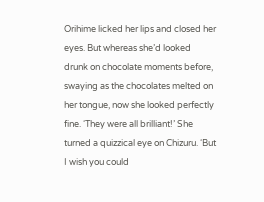Orihime licked her lips and closed her eyes. But whereas she’d looked drunk on chocolate moments before, swaying as the chocolates melted on her tongue, now she looked perfectly fine. ‘They were all brilliant!’ She turned a quizzical eye on Chizuru. ‘But I wish you could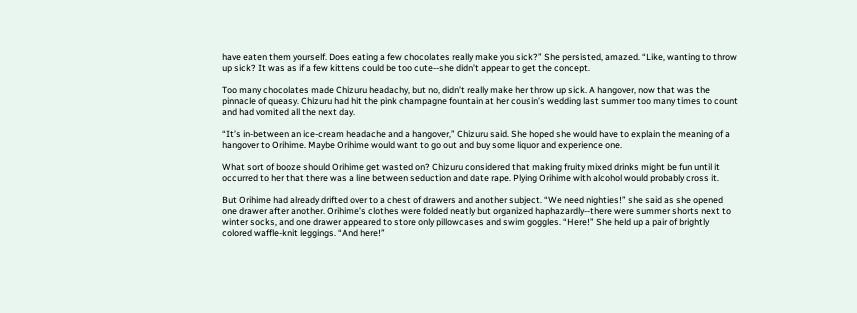have eaten them yourself. Does eating a few chocolates really make you sick?” She persisted, amazed. “Like, wanting to throw up sick? It was as if a few kittens could be too cute--she didn’t appear to get the concept.

Too many chocolates made Chizuru headachy, but no, didn’t really make her throw up sick. A hangover, now that was the pinnacle of queasy. Chizuru had hit the pink champagne fountain at her cousin’s wedding last summer too many times to count and had vomited all the next day.

“It’s in-between an ice-cream headache and a hangover,” Chizuru said. She hoped she would have to explain the meaning of a hangover to Orihime. Maybe Orihime would want to go out and buy some liquor and experience one.

What sort of booze should Orihime get wasted on? Chizuru considered that making fruity mixed drinks might be fun until it occurred to her that there was a line between seduction and date rape. Plying Orihime with alcohol would probably cross it.

But Orihime had already drifted over to a chest of drawers and another subject. “We need nighties!” she said as she opened one drawer after another. Orihime’s clothes were folded neatly but organized haphazardly--there were summer shorts next to winter socks, and one drawer appeared to store only pillowcases and swim goggles. “Here!” She held up a pair of brightly colored waffle-knit leggings. “And here!”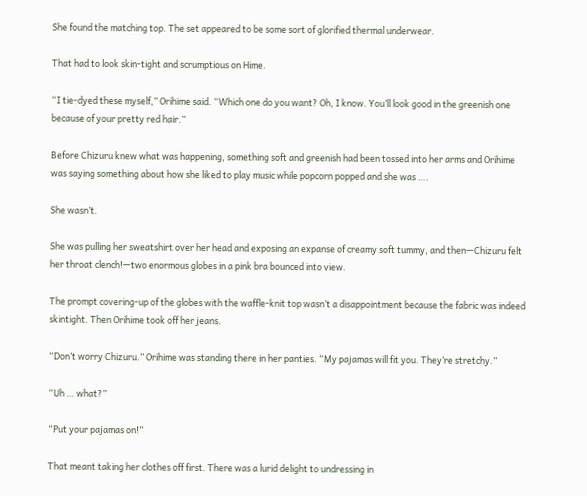She found the matching top. The set appeared to be some sort of glorified thermal underwear.

That had to look skin-tight and scrumptious on Hime.

“I tie-dyed these myself,” Orihime said. “Which one do you want? Oh, I know. You’ll look good in the greenish one because of your pretty red hair.”

Before Chizuru knew what was happening, something soft and greenish had been tossed into her arms and Orihime was saying something about how she liked to play music while popcorn popped and she was ….

She wasn’t.

She was pulling her sweatshirt over her head and exposing an expanse of creamy soft tummy, and then—Chizuru felt her throat clench!—two enormous globes in a pink bra bounced into view.

The prompt covering-up of the globes with the waffle-knit top wasn’t a disappointment because the fabric was indeed skintight. Then Orihime took off her jeans.

“Don’t worry Chizuru.” Orihime was standing there in her panties. “My pajamas will fit you. They’re stretchy.”

“Uh … what?”

“Put your pajamas on!”

That meant taking her clothes off first. There was a lurid delight to undressing in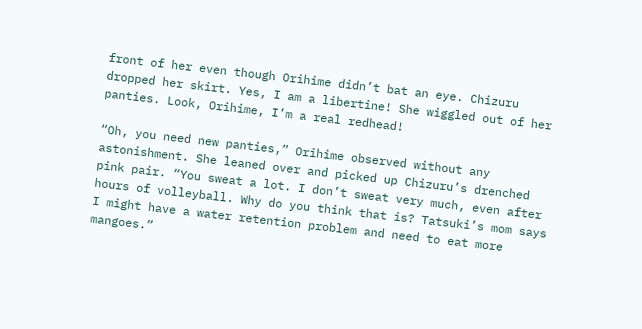front of her even though Orihime didn’t bat an eye. Chizuru dropped her skirt. Yes, I am a libertine! She wiggled out of her panties. Look, Orihime, I’m a real redhead!

“Oh, you need new panties,” Orihime observed without any astonishment. She leaned over and picked up Chizuru’s drenched pink pair. “You sweat a lot. I don’t sweat very much, even after hours of volleyball. Why do you think that is? Tatsuki’s mom says I might have a water retention problem and need to eat more mangoes.”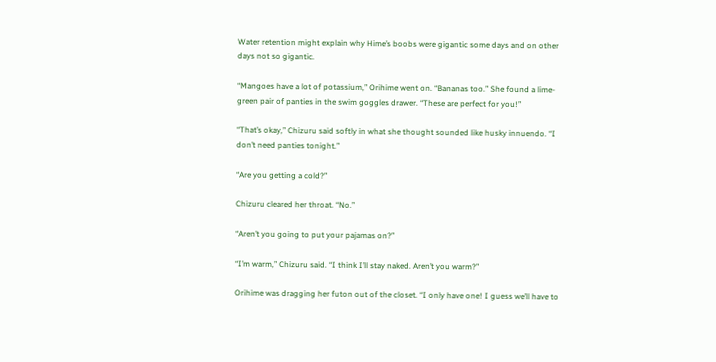Water retention might explain why Hime’s boobs were gigantic some days and on other days not so gigantic.

“Mangoes have a lot of potassium,” Orihime went on. “Bananas too.” She found a lime-green pair of panties in the swim goggles drawer. “These are perfect for you!”

“That’s okay,” Chizuru said softly in what she thought sounded like husky innuendo. “I don’t need panties tonight.”

“Are you getting a cold?”

Chizuru cleared her throat. “No.”

“Aren’t you going to put your pajamas on?”

“I’m warm,” Chizuru said. “I think I’ll stay naked. Aren’t you warm?”

Orihime was dragging her futon out of the closet. “I only have one! I guess we’ll have to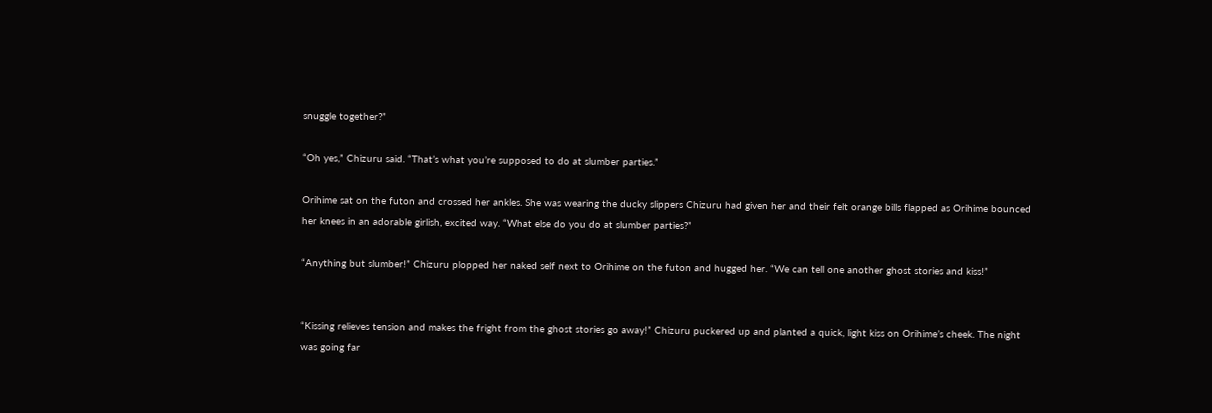snuggle together?”

“Oh yes,” Chizuru said. “That’s what you’re supposed to do at slumber parties.”

Orihime sat on the futon and crossed her ankles. She was wearing the ducky slippers Chizuru had given her and their felt orange bills flapped as Orihime bounced her knees in an adorable girlish, excited way. “What else do you do at slumber parties?”

“Anything but slumber!” Chizuru plopped her naked self next to Orihime on the futon and hugged her. “We can tell one another ghost stories and kiss!”


“Kissing relieves tension and makes the fright from the ghost stories go away!” Chizuru puckered up and planted a quick, light kiss on Orihime’s cheek. The night was going far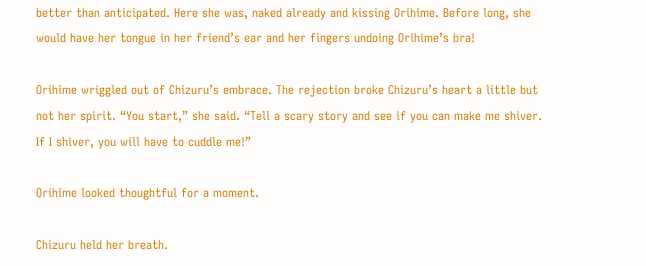better than anticipated. Here she was, naked already and kissing Orihime. Before long, she would have her tongue in her friend’s ear and her fingers undoing Orihime’s bra!

Orihime wriggled out of Chizuru’s embrace. The rejection broke Chizuru’s heart a little but not her spirit. “You start,” she said. “Tell a scary story and see if you can make me shiver. If I shiver, you will have to cuddle me!”

Orihime looked thoughtful for a moment.

Chizuru held her breath.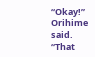“Okay!” Orihime said. “That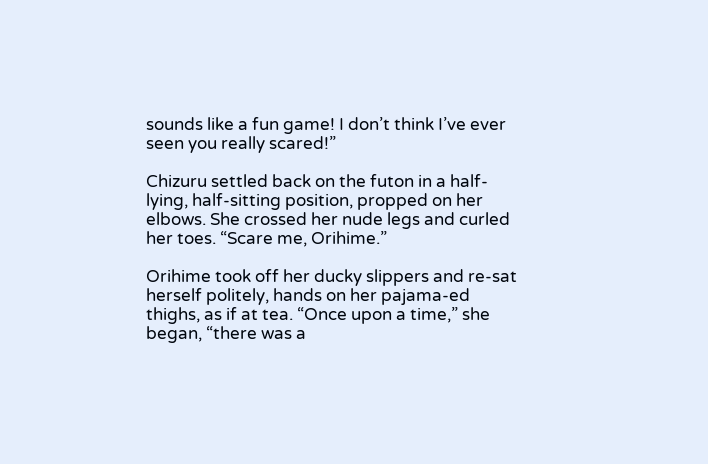sounds like a fun game! I don’t think I’ve ever seen you really scared!”

Chizuru settled back on the futon in a half-lying, half-sitting position, propped on her elbows. She crossed her nude legs and curled her toes. “Scare me, Orihime.”

Orihime took off her ducky slippers and re-sat herself politely, hands on her pajama-ed thighs, as if at tea. “Once upon a time,” she began, “there was a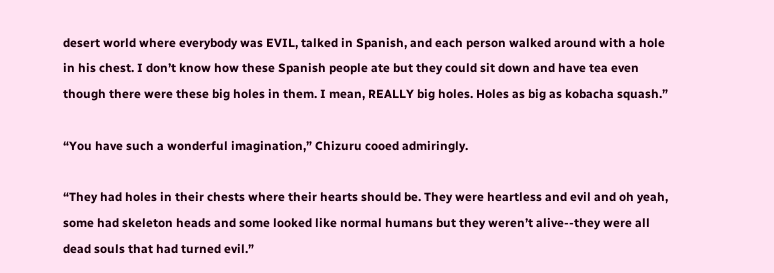desert world where everybody was EVIL, talked in Spanish, and each person walked around with a hole in his chest. I don’t know how these Spanish people ate but they could sit down and have tea even though there were these big holes in them. I mean, REALLY big holes. Holes as big as kobacha squash.”

“You have such a wonderful imagination,” Chizuru cooed admiringly.

“They had holes in their chests where their hearts should be. They were heartless and evil and oh yeah, some had skeleton heads and some looked like normal humans but they weren’t alive--they were all dead souls that had turned evil.”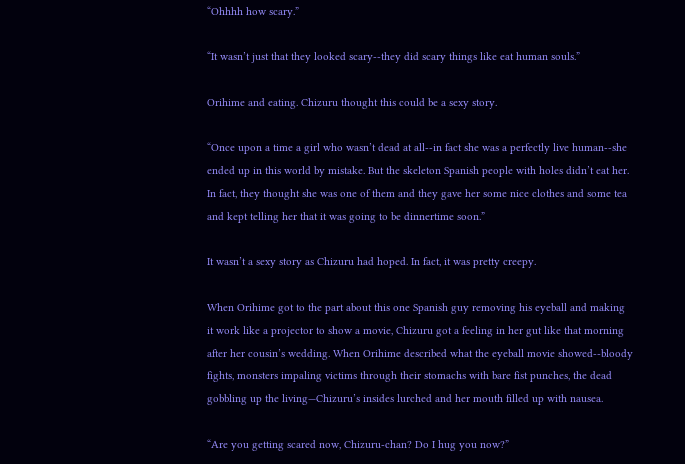“Ohhhh how scary.”

“It wasn’t just that they looked scary--they did scary things like eat human souls.”

Orihime and eating. Chizuru thought this could be a sexy story.

“Once upon a time a girl who wasn’t dead at all--in fact she was a perfectly live human--she ended up in this world by mistake. But the skeleton Spanish people with holes didn’t eat her. In fact, they thought she was one of them and they gave her some nice clothes and some tea and kept telling her that it was going to be dinnertime soon.”

It wasn’t a sexy story as Chizuru had hoped. In fact, it was pretty creepy.

When Orihime got to the part about this one Spanish guy removing his eyeball and making it work like a projector to show a movie, Chizuru got a feeling in her gut like that morning after her cousin’s wedding. When Orihime described what the eyeball movie showed--bloody fights, monsters impaling victims through their stomachs with bare fist punches, the dead gobbling up the living—Chizuru’s insides lurched and her mouth filled up with nausea.

“Are you getting scared now, Chizuru-chan? Do I hug you now?”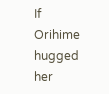If Orihime hugged her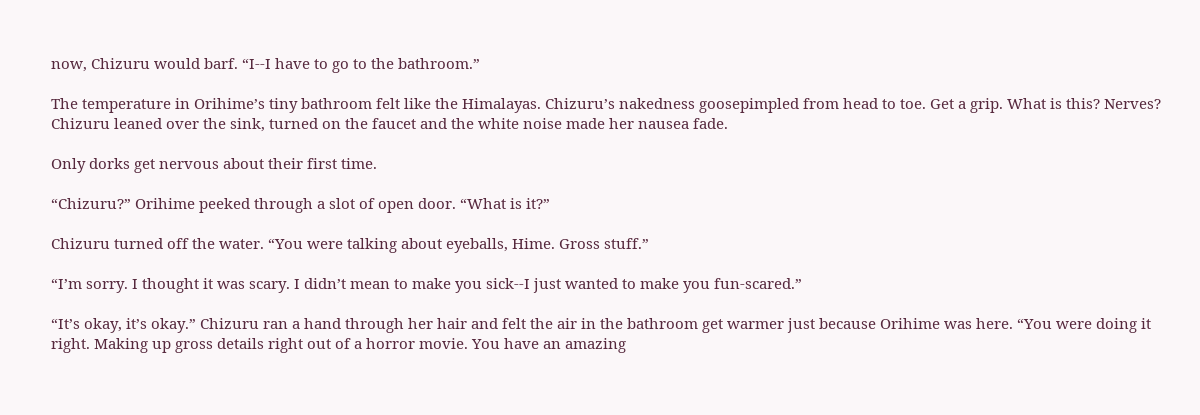now, Chizuru would barf. “I--I have to go to the bathroom.”

The temperature in Orihime’s tiny bathroom felt like the Himalayas. Chizuru’s nakedness goosepimpled from head to toe. Get a grip. What is this? Nerves? Chizuru leaned over the sink, turned on the faucet and the white noise made her nausea fade.

Only dorks get nervous about their first time.

“Chizuru?” Orihime peeked through a slot of open door. “What is it?”

Chizuru turned off the water. “You were talking about eyeballs, Hime. Gross stuff.”

“I’m sorry. I thought it was scary. I didn’t mean to make you sick--I just wanted to make you fun-scared.”

“It’s okay, it’s okay.” Chizuru ran a hand through her hair and felt the air in the bathroom get warmer just because Orihime was here. “You were doing it right. Making up gross details right out of a horror movie. You have an amazing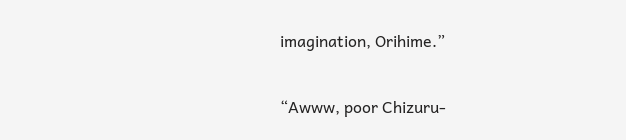imagination, Orihime.”

“Awww, poor Chizuru-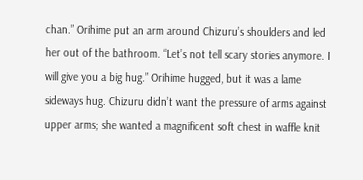chan.” Orihime put an arm around Chizuru’s shoulders and led her out of the bathroom. “Let’s not tell scary stories anymore. I will give you a big hug.” Orihime hugged, but it was a lame sideways hug. Chizuru didn’t want the pressure of arms against upper arms; she wanted a magnificent soft chest in waffle knit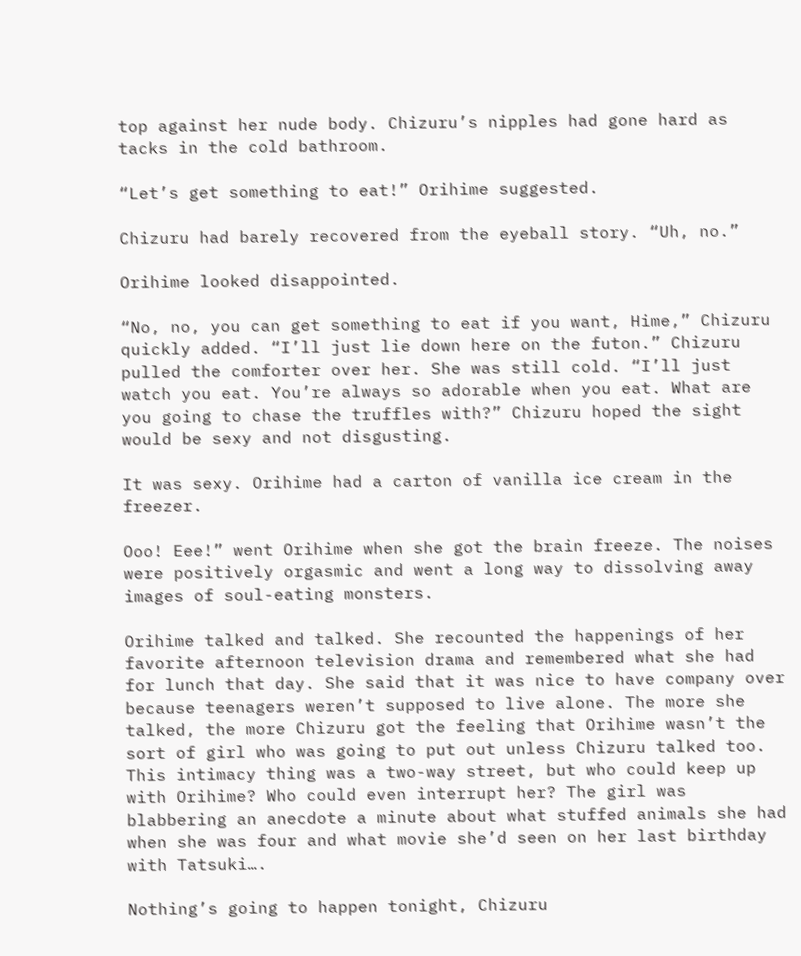top against her nude body. Chizuru’s nipples had gone hard as tacks in the cold bathroom.

“Let’s get something to eat!” Orihime suggested.

Chizuru had barely recovered from the eyeball story. “Uh, no.”

Orihime looked disappointed.

“No, no, you can get something to eat if you want, Hime,” Chizuru quickly added. “I’ll just lie down here on the futon.” Chizuru pulled the comforter over her. She was still cold. “I’ll just watch you eat. You’re always so adorable when you eat. What are you going to chase the truffles with?” Chizuru hoped the sight would be sexy and not disgusting.

It was sexy. Orihime had a carton of vanilla ice cream in the freezer.

Ooo! Eee!” went Orihime when she got the brain freeze. The noises were positively orgasmic and went a long way to dissolving away images of soul-eating monsters.

Orihime talked and talked. She recounted the happenings of her favorite afternoon television drama and remembered what she had for lunch that day. She said that it was nice to have company over because teenagers weren’t supposed to live alone. The more she talked, the more Chizuru got the feeling that Orihime wasn’t the sort of girl who was going to put out unless Chizuru talked too. This intimacy thing was a two-way street, but who could keep up with Orihime? Who could even interrupt her? The girl was blabbering an anecdote a minute about what stuffed animals she had when she was four and what movie she’d seen on her last birthday with Tatsuki….

Nothing’s going to happen tonight, Chizuru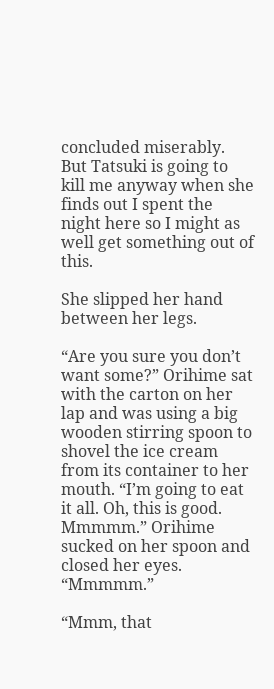concluded miserably. But Tatsuki is going to kill me anyway when she finds out I spent the night here so I might as well get something out of this.

She slipped her hand between her legs.

“Are you sure you don’t want some?” Orihime sat with the carton on her lap and was using a big wooden stirring spoon to shovel the ice cream from its container to her mouth. “I’m going to eat it all. Oh, this is good. Mmmmm.” Orihime sucked on her spoon and closed her eyes. “Mmmmm.”

“Mmm, that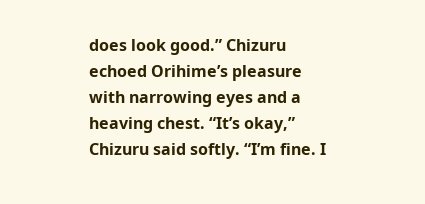does look good.” Chizuru echoed Orihime’s pleasure with narrowing eyes and a heaving chest. “It’s okay,” Chizuru said softly. “I’m fine. I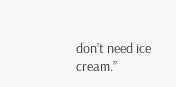don’t need ice cream.”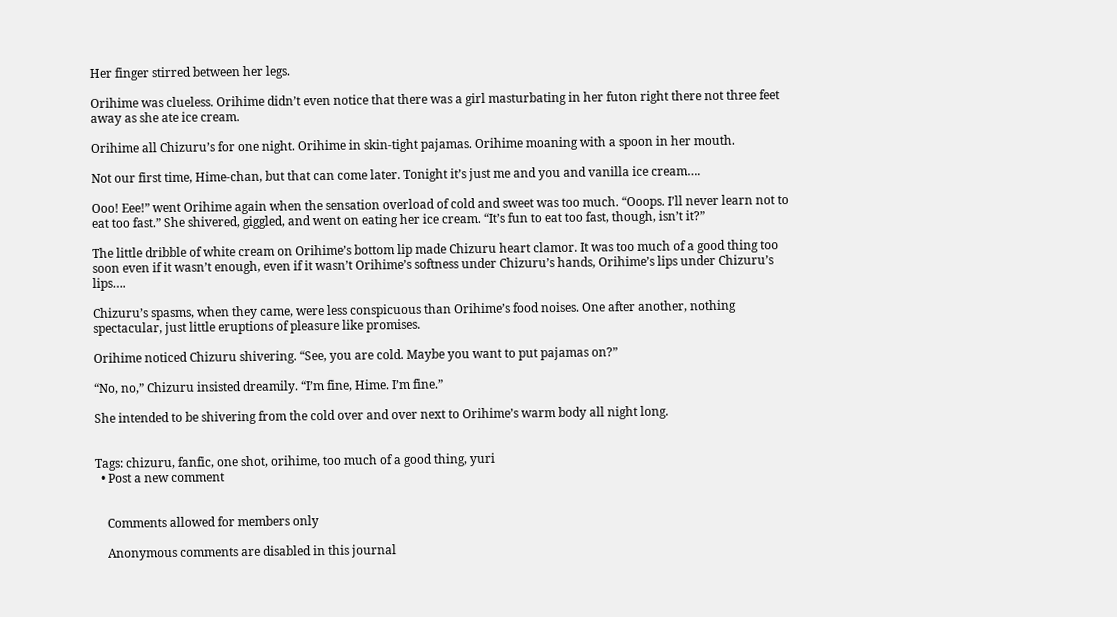Her finger stirred between her legs.

Orihime was clueless. Orihime didn’t even notice that there was a girl masturbating in her futon right there not three feet away as she ate ice cream.

Orihime all Chizuru’s for one night. Orihime in skin-tight pajamas. Orihime moaning with a spoon in her mouth.

Not our first time, Hime-chan, but that can come later. Tonight it’s just me and you and vanilla ice cream….

Ooo! Eee!” went Orihime again when the sensation overload of cold and sweet was too much. “Ooops. I’ll never learn not to eat too fast.” She shivered, giggled, and went on eating her ice cream. “It’s fun to eat too fast, though, isn’t it?”

The little dribble of white cream on Orihime’s bottom lip made Chizuru heart clamor. It was too much of a good thing too soon even if it wasn’t enough, even if it wasn’t Orihime’s softness under Chizuru’s hands, Orihime’s lips under Chizuru’s lips….

Chizuru’s spasms, when they came, were less conspicuous than Orihime’s food noises. One after another, nothing spectacular, just little eruptions of pleasure like promises.

Orihime noticed Chizuru shivering. “See, you are cold. Maybe you want to put pajamas on?”

“No, no,” Chizuru insisted dreamily. “I’m fine, Hime. I’m fine.”

She intended to be shivering from the cold over and over next to Orihime’s warm body all night long.


Tags: chizuru, fanfic, one shot, orihime, too much of a good thing, yuri
  • Post a new comment


    Comments allowed for members only

    Anonymous comments are disabled in this journal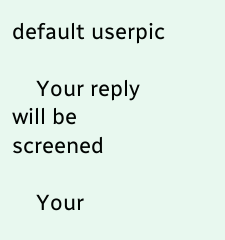default userpic

    Your reply will be screened

    Your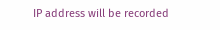IP address will be recorded